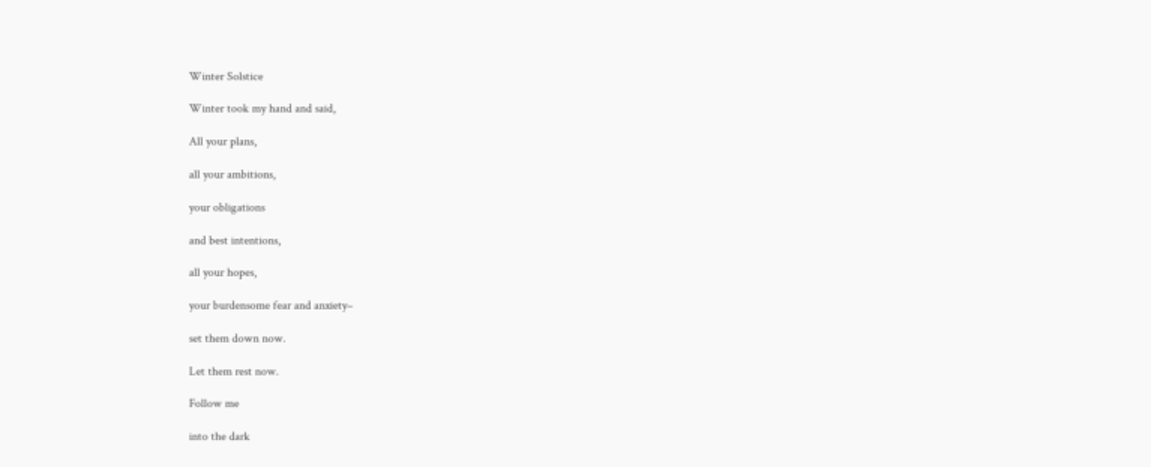Winter Solstice

Winter took my hand and said,

All your plans,

all your ambitions,

your obligations

and best intentions,

all your hopes,

your burdensome fear and anxiety–

set them down now.

Let them rest now.

Follow me

into the dark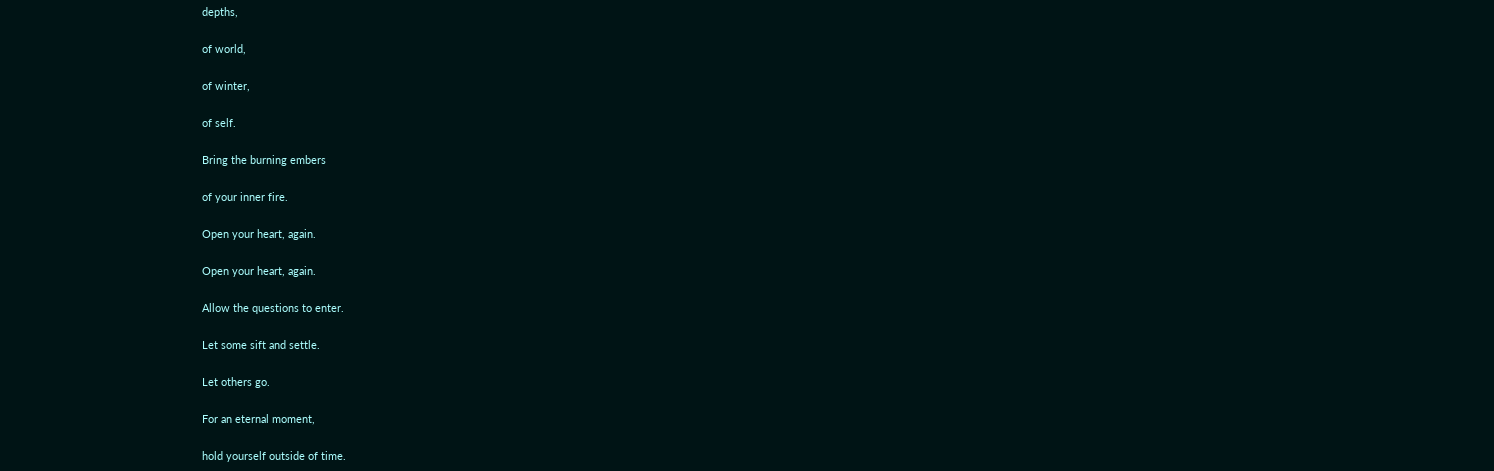depths,

of world,

of winter,

of self.

Bring the burning embers

of your inner fire.

Open your heart, again.

Open your heart, again.

Allow the questions to enter.

Let some sift and settle.

Let others go.

For an eternal moment,

hold yourself outside of time.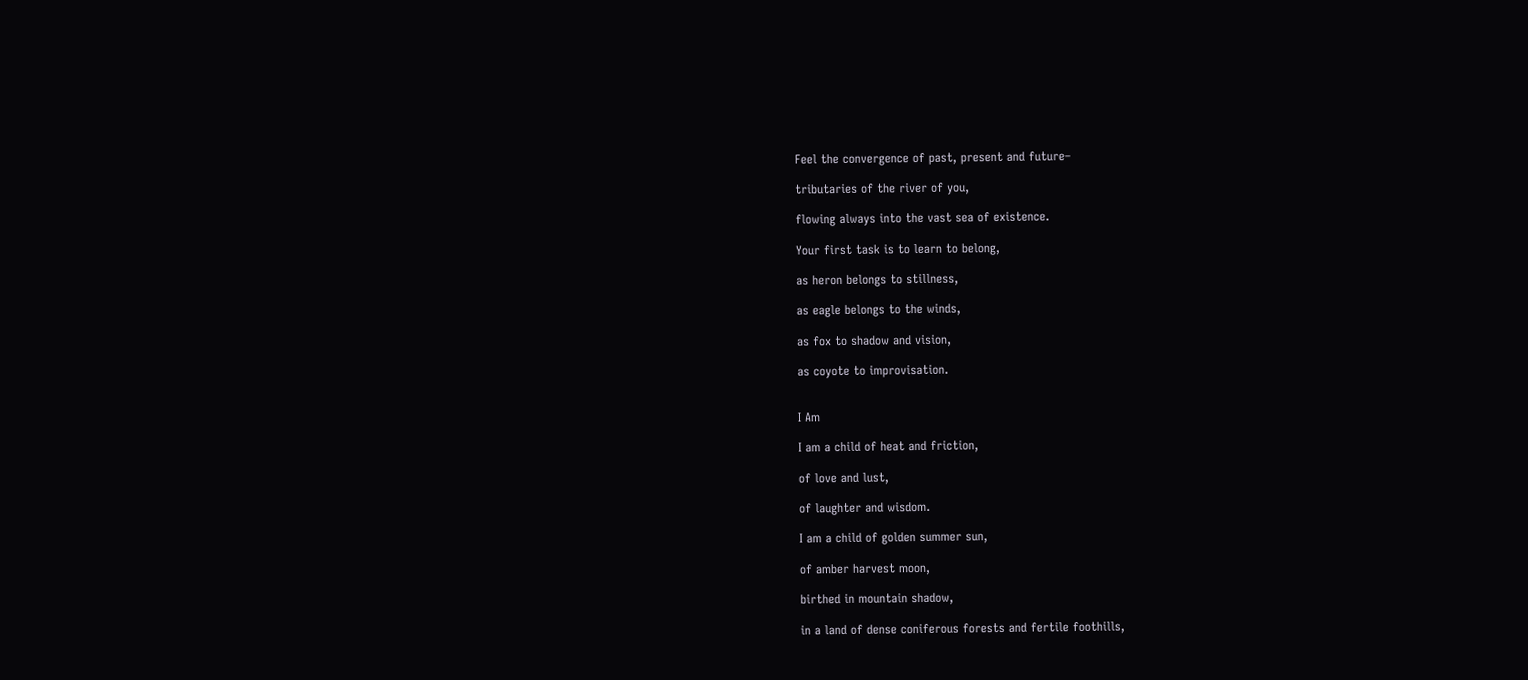Feel the convergence of past, present and future–

tributaries of the river of you,

flowing always into the vast sea of existence.

Your first task is to learn to belong,

as heron belongs to stillness,

as eagle belongs to the winds,

as fox to shadow and vision,

as coyote to improvisation.


I Am

I am a child of heat and friction,

of love and lust,

of laughter and wisdom.

I am a child of golden summer sun,

of amber harvest moon,

birthed in mountain shadow,

in a land of dense coniferous forests and fertile foothills,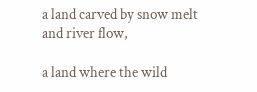a land carved by snow melt and river flow,

a land where the wild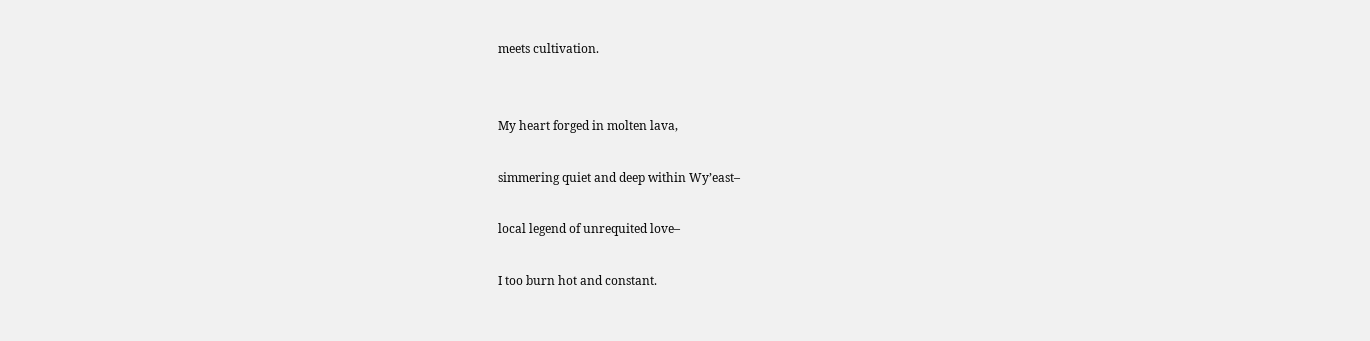meets cultivation.


My heart forged in molten lava,

simmering quiet and deep within Wy’east–

local legend of unrequited love–

I too burn hot and constant.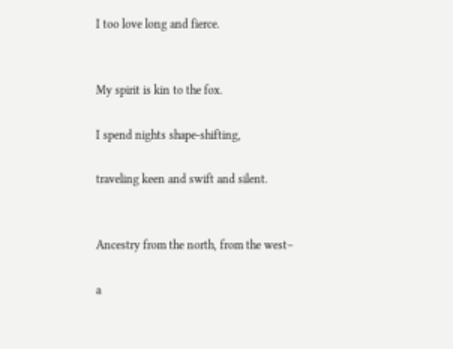I too love long and fierce.


My spirit is kin to the fox.

I spend nights shape-shifting,

traveling keen and swift and silent.


Ancestry from the north, from the west–

a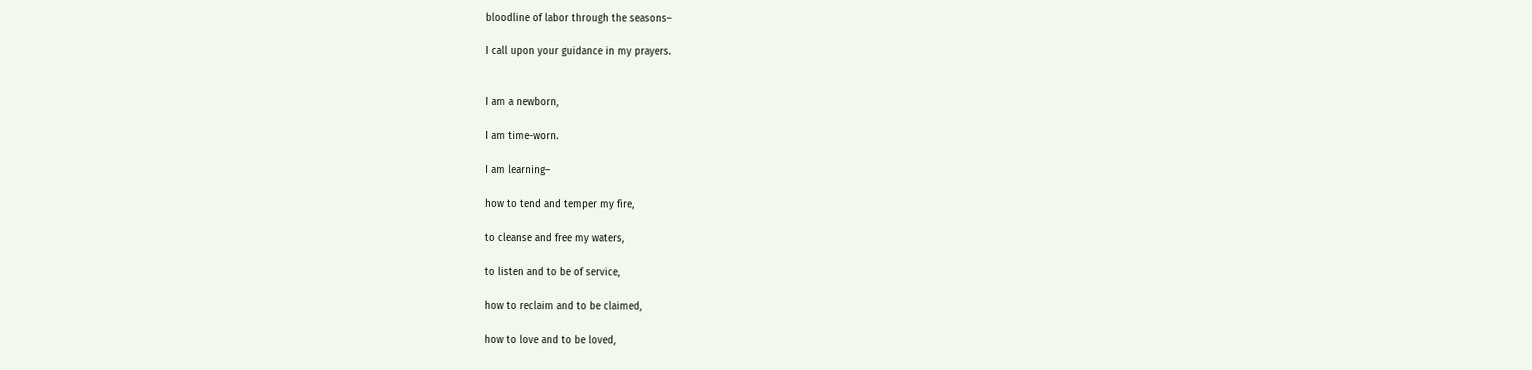bloodline of labor through the seasons–

I call upon your guidance in my prayers.


I am a newborn,

I am time-worn.

I am learning–

how to tend and temper my fire,

to cleanse and free my waters,

to listen and to be of service,

how to reclaim and to be claimed,

how to love and to be loved,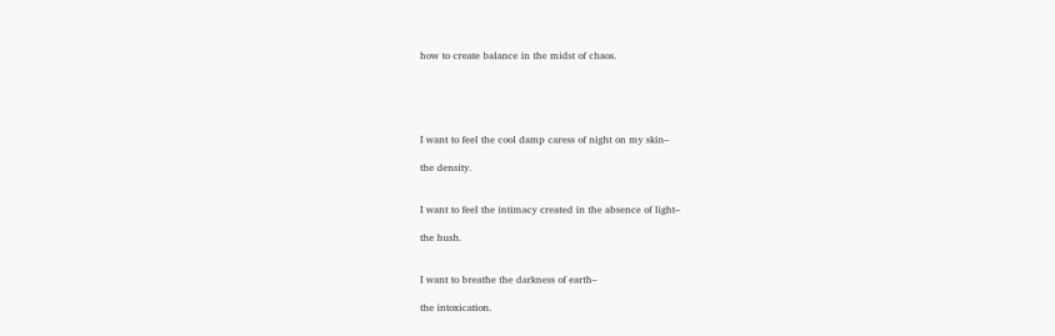how to create balance in the midst of chaos.





I want to feel the cool damp caress of night on my skin–

the density.


I want to feel the intimacy created in the absence of light–

the hush.


I want to breathe the darkness of earth–

the intoxication.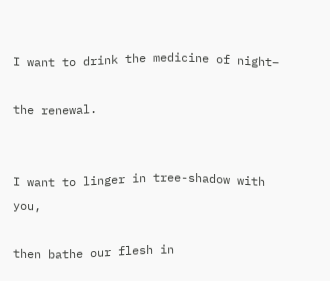I want to drink the medicine of night–

the renewal.


I want to linger in tree-shadow with you,

then bathe our flesh in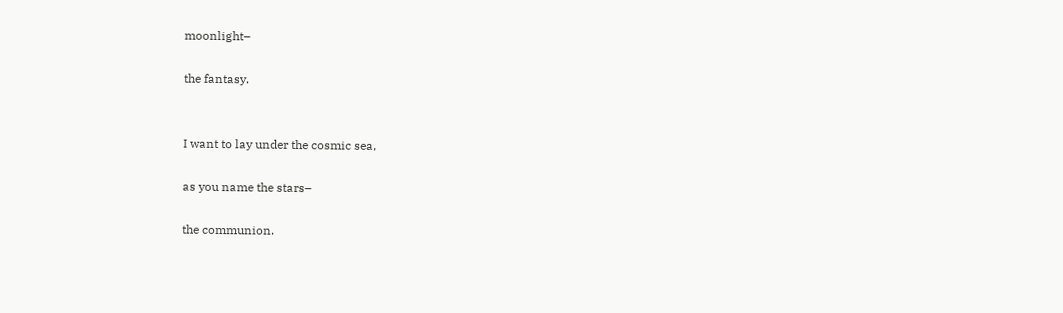moonlight–

the fantasy.


I want to lay under the cosmic sea,

as you name the stars–

the communion.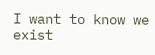I want to know we exist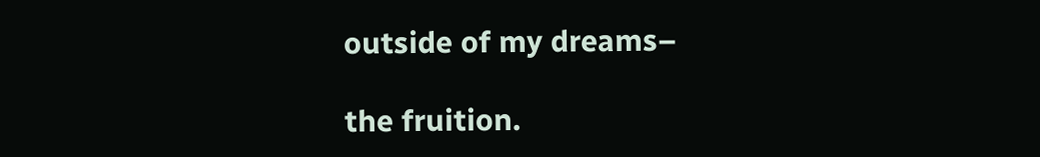outside of my dreams–

the fruition.